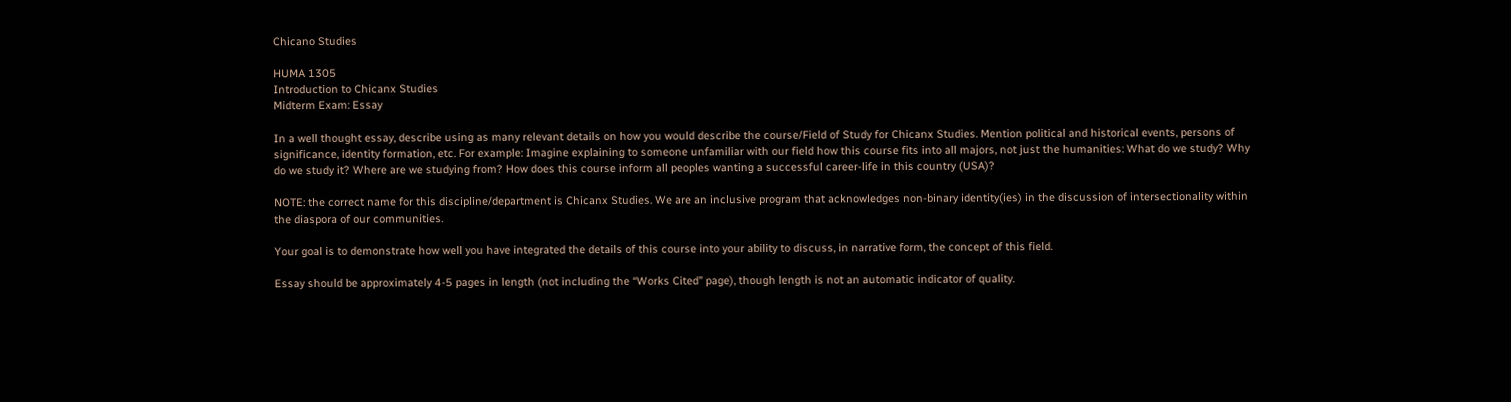Chicano Studies

HUMA 1305
Introduction to Chicanx Studies
Midterm Exam: Essay

In a well thought essay, describe using as many relevant details on how you would describe the course/Field of Study for Chicanx Studies. Mention political and historical events, persons of significance, identity formation, etc. For example: Imagine explaining to someone unfamiliar with our field how this course fits into all majors, not just the humanities: What do we study? Why do we study it? Where are we studying from? How does this course inform all peoples wanting a successful career-life in this country (USA)?

NOTE: the correct name for this discipline/department is Chicanx Studies. We are an inclusive program that acknowledges non-binary identity(ies) in the discussion of intersectionality within the diaspora of our communities.

Your goal is to demonstrate how well you have integrated the details of this course into your ability to discuss, in narrative form, the concept of this field.

Essay should be approximately 4-5 pages in length (not including the “Works Cited” page), though length is not an automatic indicator of quality.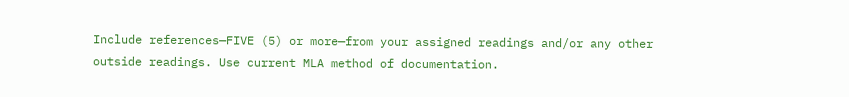Include references—FIVE (5) or more—from your assigned readings and/or any other outside readings. Use current MLA method of documentation.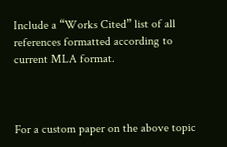Include a “Works Cited” list of all references formatted according to current MLA format.



For a custom paper on the above topic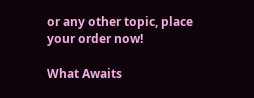or any other topic, place your order now!

What Awaits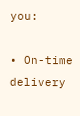you:

• On-time delivery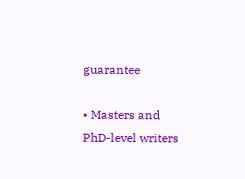guarantee

• Masters and PhD-level writers